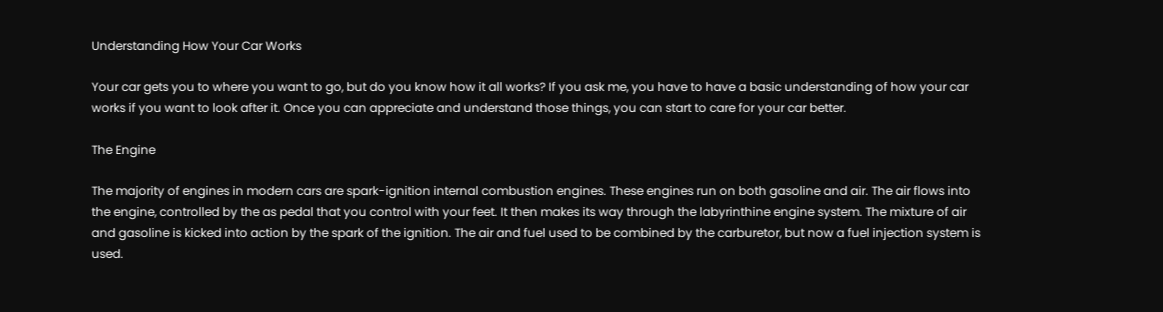Understanding How Your Car Works

Your car gets you to where you want to go, but do you know how it all works? If you ask me, you have to have a basic understanding of how your car works if you want to look after it. Once you can appreciate and understand those things, you can start to care for your car better.

The Engine

The majority of engines in modern cars are spark-ignition internal combustion engines. These engines run on both gasoline and air. The air flows into the engine, controlled by the as pedal that you control with your feet. It then makes its way through the labyrinthine engine system. The mixture of air and gasoline is kicked into action by the spark of the ignition. The air and fuel used to be combined by the carburetor, but now a fuel injection system is used.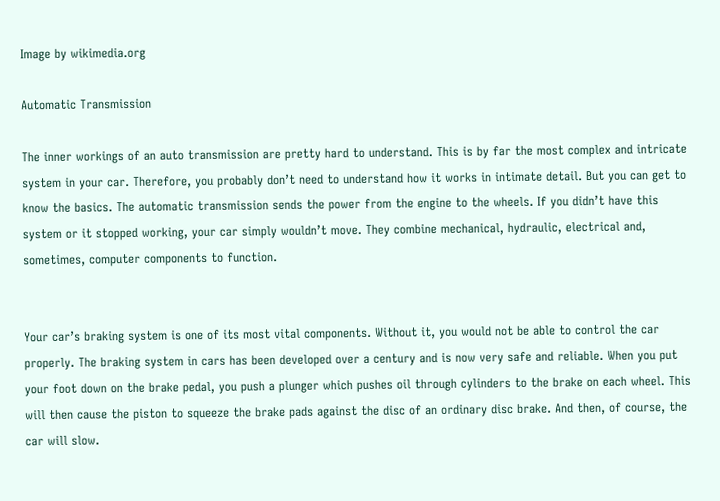Image by wikimedia.org

Automatic Transmission

The inner workings of an auto transmission are pretty hard to understand. This is by far the most complex and intricate system in your car. Therefore, you probably don’t need to understand how it works in intimate detail. But you can get to know the basics. The automatic transmission sends the power from the engine to the wheels. If you didn’t have this system or it stopped working, your car simply wouldn’t move. They combine mechanical, hydraulic, electrical and, sometimes, computer components to function.


Your car’s braking system is one of its most vital components. Without it, you would not be able to control the car properly. The braking system in cars has been developed over a century and is now very safe and reliable. When you put your foot down on the brake pedal, you push a plunger which pushes oil through cylinders to the brake on each wheel. This will then cause the piston to squeeze the brake pads against the disc of an ordinary disc brake. And then, of course, the car will slow.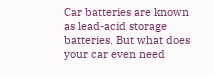Car batteries are known as lead-acid storage batteries. But what does your car even need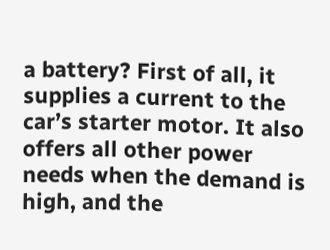a battery? First of all, it supplies a current to the car’s starter motor. It also offers all other power needs when the demand is high, and the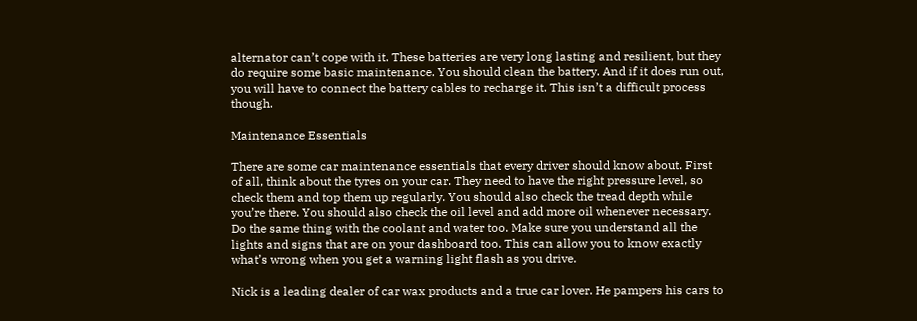alternator can’t cope with it. These batteries are very long lasting and resilient, but they do require some basic maintenance. You should clean the battery. And if it does run out, you will have to connect the battery cables to recharge it. This isn’t a difficult process though.

Maintenance Essentials

There are some car maintenance essentials that every driver should know about. First of all, think about the tyres on your car. They need to have the right pressure level, so check them and top them up regularly. You should also check the tread depth while you’re there. You should also check the oil level and add more oil whenever necessary. Do the same thing with the coolant and water too. Make sure you understand all the lights and signs that are on your dashboard too. This can allow you to know exactly what’s wrong when you get a warning light flash as you drive.

Nick is a leading dealer of car wax products and a true car lover. He pampers his cars to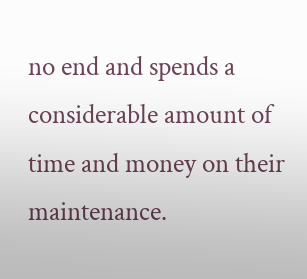no end and spends a considerable amount of time and money on their maintenance.